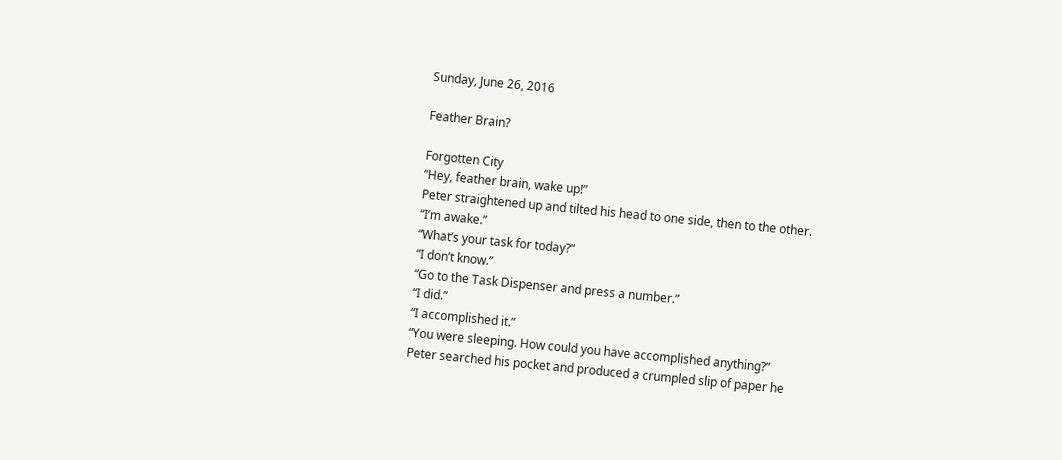Sunday, June 26, 2016

Feather Brain?

Forgotten City
“Hey, feather brain, wake up!”
Peter straightened up and tilted his head to one side, then to the other.
“I’m awake.”
“What’s your task for today?”
“I don’t know.”
“Go to the Task Dispenser and press a number.”
“I did.”
“I accomplished it.”
“You were sleeping. How could you have accomplished anything?”
Peter searched his pocket and produced a crumpled slip of paper he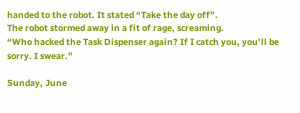handed to the robot. It stated “Take the day off”.
The robot stormed away in a fit of rage, screaming.
“Who hacked the Task Dispenser again? If I catch you, you’ll be sorry. I swear.”

Sunday, June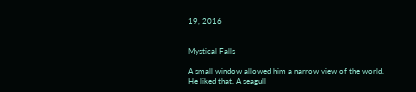19, 2016


Mystical Falls

A small window allowed him a narrow view of the world. He liked that. A seagull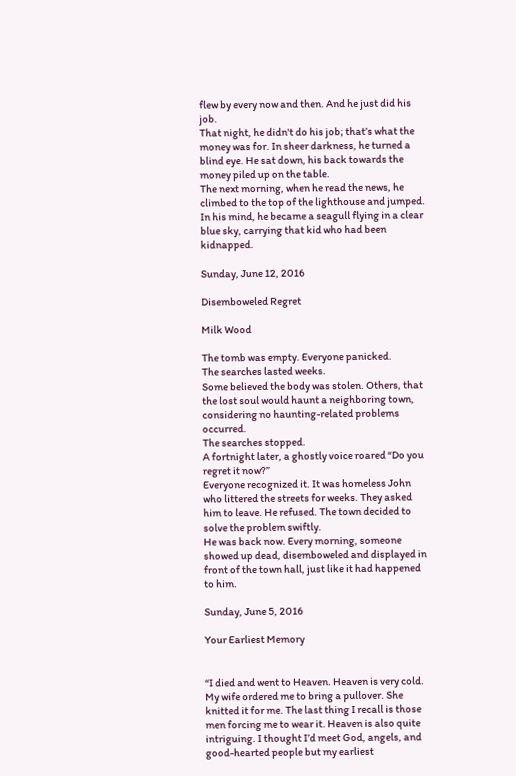flew by every now and then. And he just did his job.
That night, he didn't do his job; that’s what the money was for. In sheer darkness, he turned a blind eye. He sat down, his back towards the money piled up on the table.
The next morning, when he read the news, he climbed to the top of the lighthouse and jumped. In his mind, he became a seagull flying in a clear blue sky, carrying that kid who had been kidnapped.

Sunday, June 12, 2016

Disemboweled Regret

Milk Wood

The tomb was empty. Everyone panicked.
The searches lasted weeks.
Some believed the body was stolen. Others, that the lost soul would haunt a neighboring town, considering no haunting-related problems occurred.
The searches stopped.
A fortnight later, a ghostly voice roared “Do you regret it now?”
Everyone recognized it. It was homeless John who littered the streets for weeks. They asked him to leave. He refused. The town decided to solve the problem swiftly.
He was back now. Every morning, someone showed up dead, disemboweled and displayed in front of the town hall, just like it had happened to him.

Sunday, June 5, 2016

Your Earliest Memory


“I died and went to Heaven. Heaven is very cold. My wife ordered me to bring a pullover. She knitted it for me. The last thing I recall is those men forcing me to wear it. Heaven is also quite intriguing. I thought I’d meet God, angels, and good-hearted people but my earliest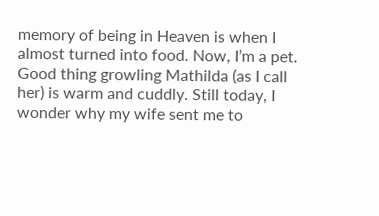memory of being in Heaven is when I almost turned into food. Now, I’m a pet. Good thing growling Mathilda (as I call her) is warm and cuddly. Still today, I wonder why my wife sent me to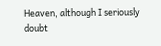Heaven, although I seriously doubt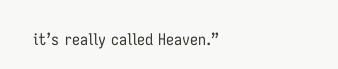it’s really called Heaven.”